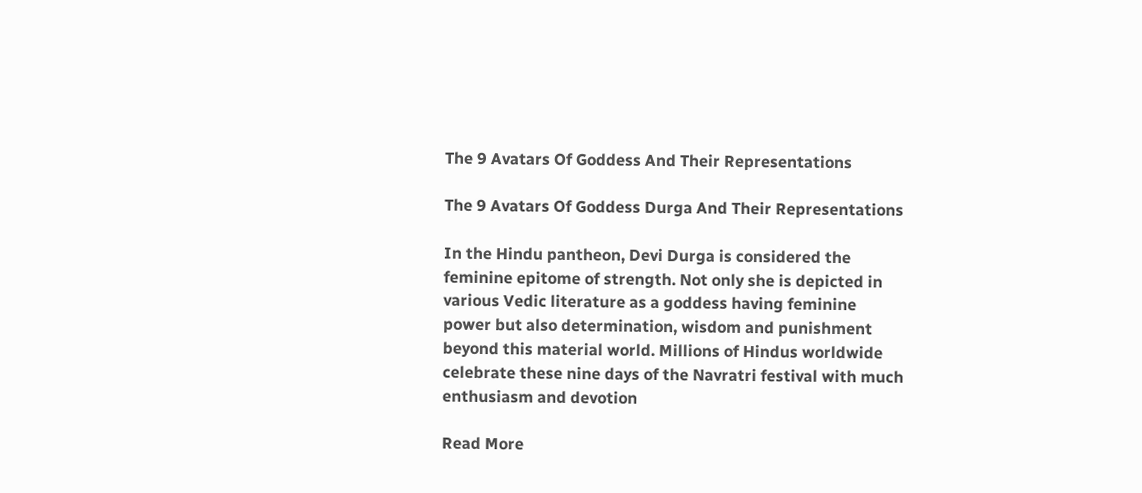The 9 Avatars Of Goddess And Their Representations

The 9 Avatars Of Goddess Durga And Their Representations

In the Hindu pantheon, Devi Durga is considered the feminine epitome of strength. Not only she is depicted in various Vedic literature as a goddess having feminine power but also determination, wisdom and punishment beyond this material world. Millions of Hindus worldwide celebrate these nine days of the Navratri festival with much enthusiasm and devotion

Read More